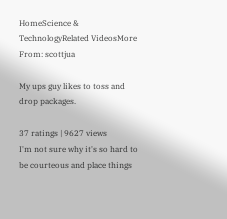HomeScience & TechnologyRelated VideosMore From: scottjua

My ups guy likes to toss and drop packages.

37 ratings | 9627 views
I'm not sure why it's so hard to be courteous and place things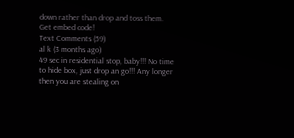down rather than drop and toss them.
Get embed code!
Text Comments (59)
al k (3 months ago)
49 sec in residential stop, baby!!! No time to hide box, just drop an go!!! Any longer then you are stealing on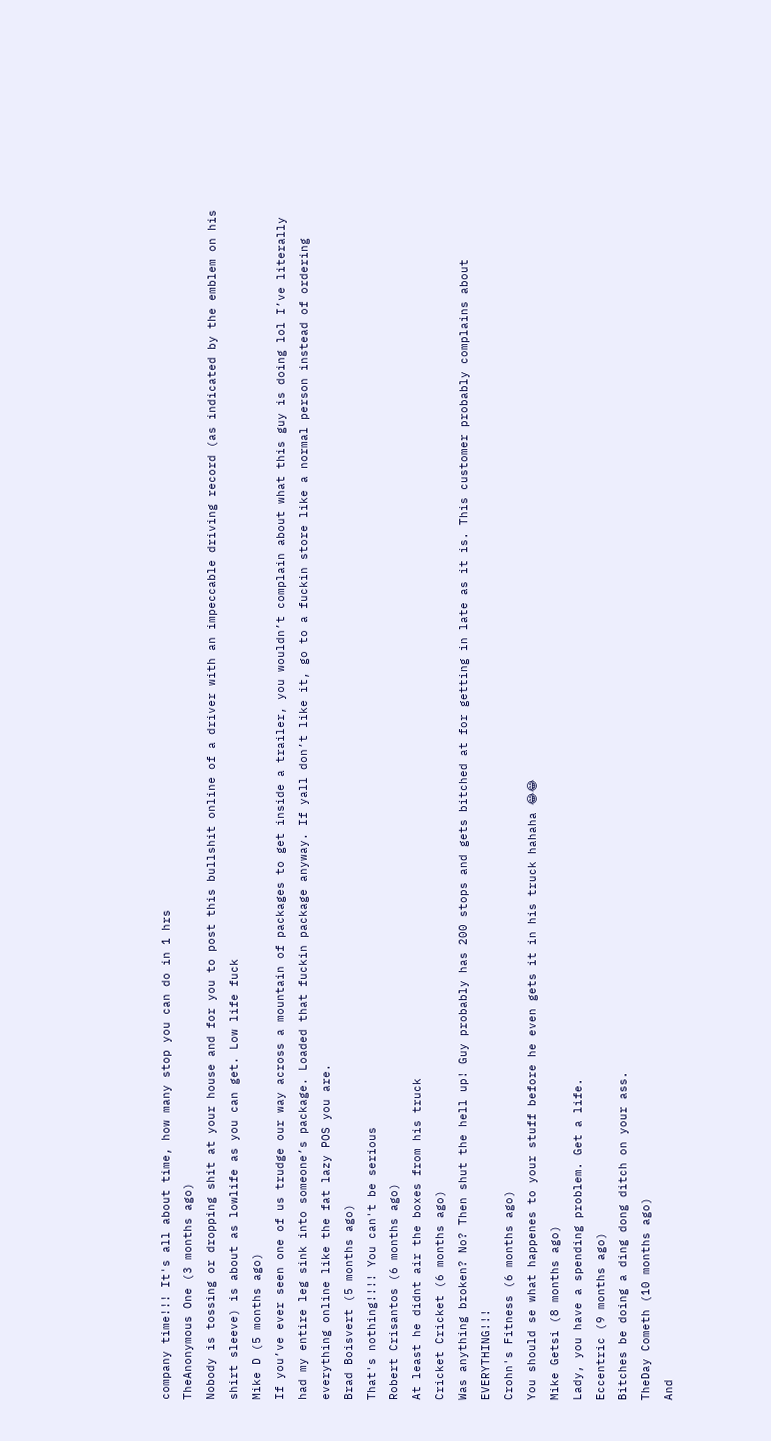company time!!! It's all about time, how many stop you can do in 1 hrs
TheAnonymous One (3 months ago)
Nobody is tossing or dropping shit at your house and for you to post this bullshit online of a driver with an impeccable driving record (as indicated by the emblem on his shirt sleeve) is about as lowlife as you can get. Low life fuck
Mike D (5 months ago)
If you’ve ever seen one of us trudge our way across a mountain of packages to get inside a trailer, you wouldn’t complain about what this guy is doing lol I’ve literally had my entire leg sink into someone’s package. Loaded that fuckin package anyway. If yall don’t like it, go to a fuckin store like a normal person instead of ordering everything online like the fat lazy POS you are.
Brad Boisvert (5 months ago)
That's nothing!!!! You can't be serious
Robert Crisantos (6 months ago)
At least he didnt air the boxes from his truck
Cricket Cricket (6 months ago)
Was anything broken? No? Then shut the hell up! Guy probably has 200 stops and gets bitched at for getting in late as it is. This customer probably complains about EVERYTHING!!!
Crohn's Fitness (6 months ago)
You should se what happenes to your stuff before he even gets it in his truck hahaha 😂😂
Mike Getsi (8 months ago)
Lady, you have a spending problem. Get a life.
Eccentric (9 months ago)
Bitches be doing a ding dong ditch on your ass.
TheDay Cometh (10 months ago)
And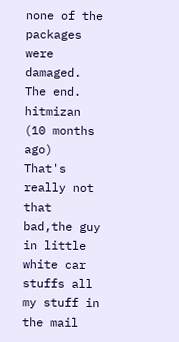none of the packages were damaged. The end.
hitmizan (10 months ago)
That's really not that bad,the guy in little white car stuffs all my stuff in the mail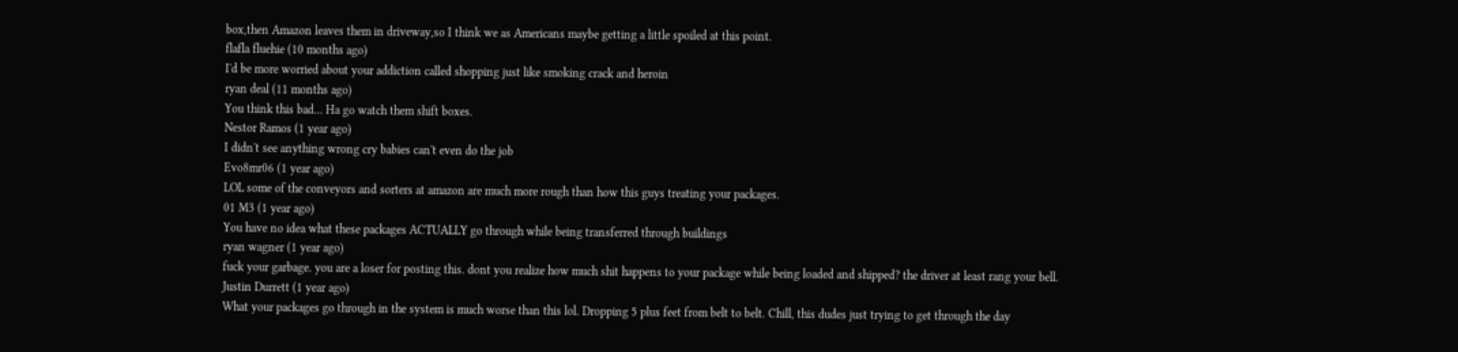box,then Amazon leaves them in driveway,so I think we as Americans maybe getting a little spoiled at this point.
flafla fluehie (10 months ago)
I'd be more worried about your addiction called shopping just like smoking crack and heroin
ryan deal (11 months ago)
You think this bad... Ha go watch them shift boxes.
Nestor Ramos (1 year ago)
I didn't see anything wrong cry babies can't even do the job
Evo8mr06 (1 year ago)
LOL some of the conveyors and sorters at amazon are much more rough than how this guys treating your packages.
01 M3 (1 year ago)
You have no idea what these packages ACTUALLY go through while being transferred through buildings
ryan wagner (1 year ago)
fuck your garbage. you are a loser for posting this. dont you realize how much shit happens to your package while being loaded and shipped? the driver at least rang your bell.
Justin Durrett (1 year ago)
What your packages go through in the system is much worse than this lol. Dropping 5 plus feet from belt to belt. Chill, this dudes just trying to get through the day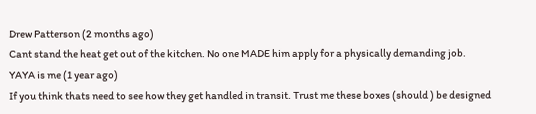Drew Patterson (2 months ago)
Cant stand the heat get out of the kitchen. No one MADE him apply for a physically demanding job.
YAYA is me (1 year ago)
If you think thats need to see how they get handled in transit. Trust me these boxes (should ) be designed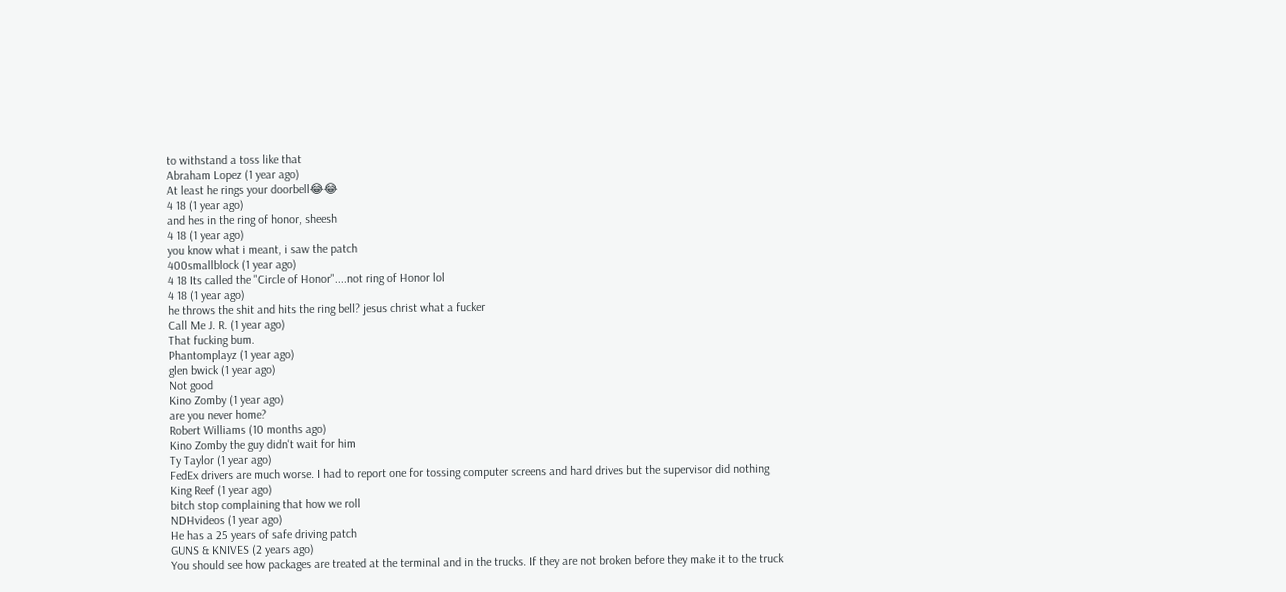to withstand a toss like that
Abraham Lopez (1 year ago)
At least he rings your doorbell😂😂
4 18 (1 year ago)
and hes in the ring of honor, sheesh
4 18 (1 year ago)
you know what i meant, i saw the patch
400smallblock (1 year ago)
4 18 Its called the "Circle of Honor"....not ring of Honor lol
4 18 (1 year ago)
he throws the shit and hits the ring bell? jesus christ what a fucker
Call Me J. R. (1 year ago)
That fucking bum.
Phantomplayz (1 year ago)
glen bwick (1 year ago)
Not good
Kino Zomby (1 year ago)
are you never home?
Robert Williams (10 months ago)
Kino Zomby the guy didn't wait for him
Ty Taylor (1 year ago)
FedEx drivers are much worse. I had to report one for tossing computer screens and hard drives but the supervisor did nothing
King Reef (1 year ago)
bitch stop complaining that how we roll
NDHvideos (1 year ago)
He has a 25 years of safe driving patch
GUNS & KNIVES (2 years ago)
You should see how packages are treated at the terminal and in the trucks. If they are not broken before they make it to the truck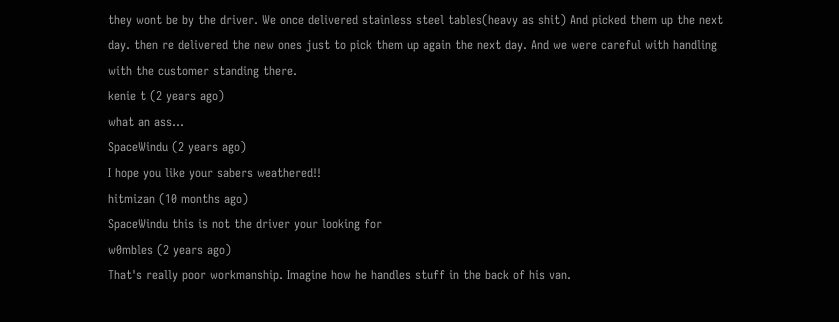they wont be by the driver. We once delivered stainless steel tables(heavy as shit) And picked them up the next day. then re delivered the new ones just to pick them up again the next day. And we were careful with handling with the customer standing there.
kenie t (2 years ago)
what an ass...
SpaceWindu (2 years ago)
I hope you like your sabers weathered!!
hitmizan (10 months ago)
SpaceWindu this is not the driver your looking for
w0mbles (2 years ago)
That's really poor workmanship. Imagine how he handles stuff in the back of his van.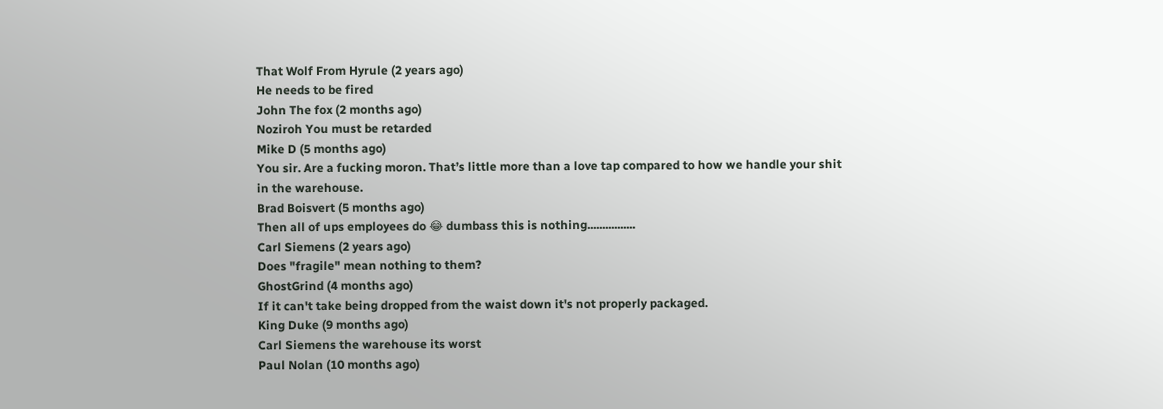That Wolf From Hyrule (2 years ago)
He needs to be fired
John The fox (2 months ago)
Noziroh You must be retarded
Mike D (5 months ago)
You sir. Are a fucking moron. That’s little more than a love tap compared to how we handle your shit in the warehouse.
Brad Boisvert (5 months ago)
Then all of ups employees do 😂 dumbass this is nothing................
Carl Siemens (2 years ago)
Does "fragile" mean nothing to them?
GhostGrind (4 months ago)
If it can't take being dropped from the waist down it's not properly packaged.
King Duke (9 months ago)
Carl Siemens the warehouse its worst
Paul Nolan (10 months ago)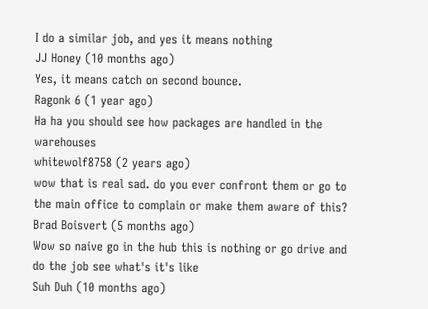I do a similar job, and yes it means nothing
JJ Honey (10 months ago)
Yes, it means catch on second bounce.
Ragonk 6 (1 year ago)
Ha ha you should see how packages are handled in the warehouses
whitewolf8758 (2 years ago)
wow that is real sad. do you ever confront them or go to the main office to complain or make them aware of this?
Brad Boisvert (5 months ago)
Wow so naive go in the hub this is nothing or go drive and do the job see what's it's like
Suh Duh (10 months ago)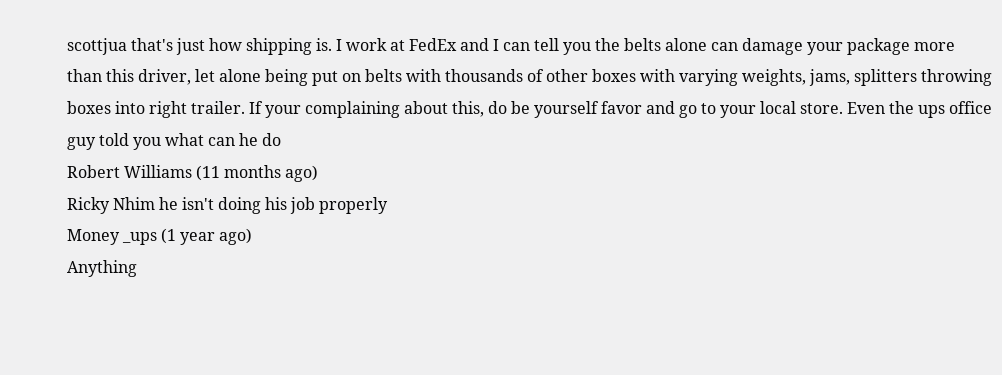scottjua that's just how shipping is. I work at FedEx and I can tell you the belts alone can damage your package more than this driver, let alone being put on belts with thousands of other boxes with varying weights, jams, splitters throwing boxes into right trailer. If your complaining about this, do be yourself favor and go to your local store. Even the ups office guy told you what can he do
Robert Williams (11 months ago)
Ricky Nhim he isn't doing his job properly
Money _ups (1 year ago)
Anything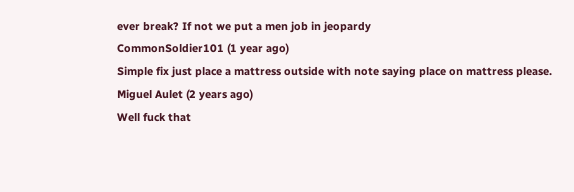ever break? If not we put a men job in jeopardy
CommonSoldier101 (1 year ago)
Simple fix just place a mattress outside with note saying place on mattress please.
Miguel Aulet (2 years ago)
Well fuck that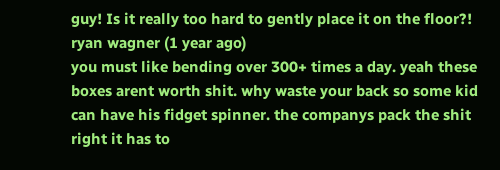guy! Is it really too hard to gently place it on the floor?!
ryan wagner (1 year ago)
you must like bending over 300+ times a day. yeah these boxes arent worth shit. why waste your back so some kid can have his fidget spinner. the companys pack the shit right it has to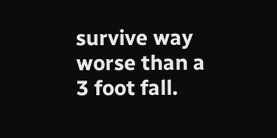survive way worse than a 3 foot fall.